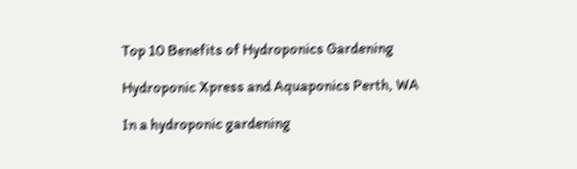Top 10 Benefits of Hydroponics Gardening

Hydroponic Xpress and Aquaponics Perth, WA

In a hydroponic gardening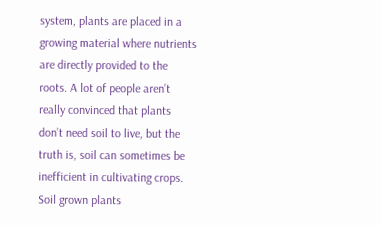system, plants are placed in a growing material where nutrients are directly provided to the roots. A lot of people aren’t really convinced that plants don’t need soil to live, but the truth is, soil can sometimes be inefficient in cultivating crops. Soil grown plants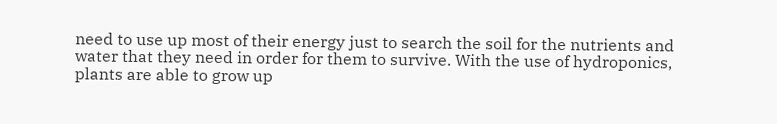need to use up most of their energy just to search the soil for the nutrients and water that they need in order for them to survive. With the use of hydroponics, plants are able to grow up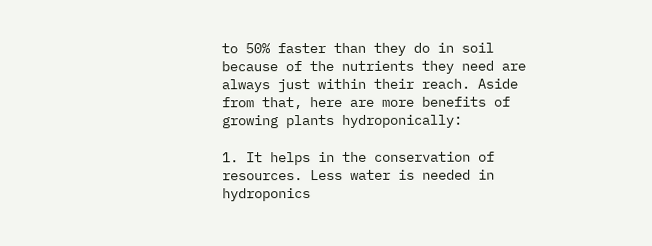to 50% faster than they do in soil because of the nutrients they need are always just within their reach. Aside from that, here are more benefits of growing plants hydroponically:

1. It helps in the conservation of resources. Less water is needed in hydroponics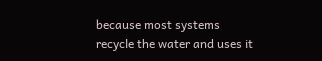because most systems recycle the water and uses it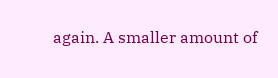again. A smaller amount of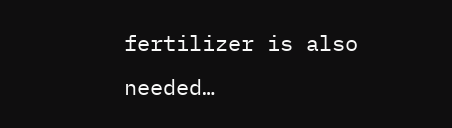fertilizer is also needed…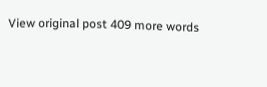View original post 409 more words